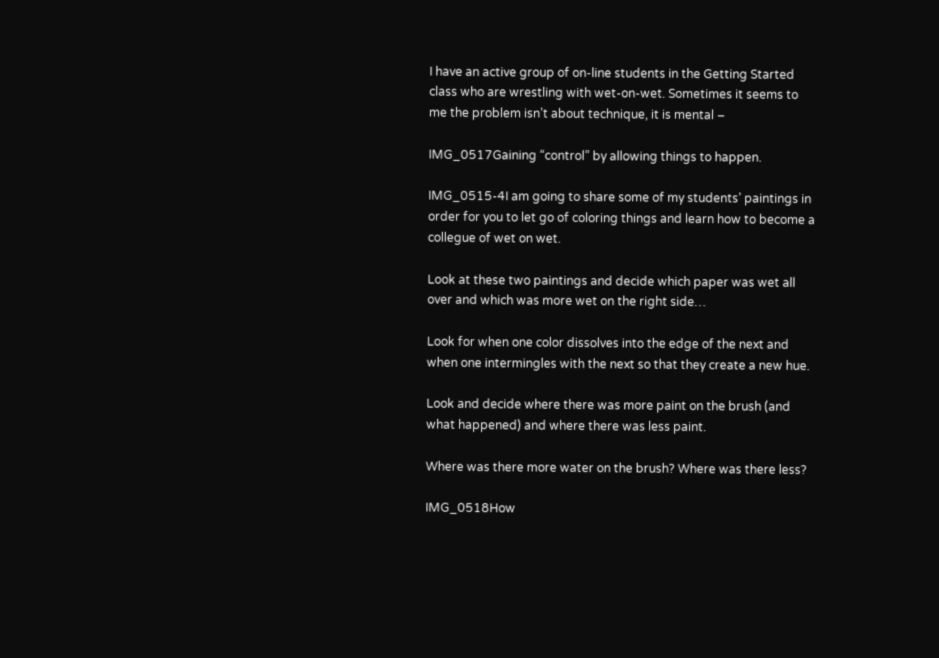I have an active group of on-line students in the Getting Started class who are wrestling with wet-on-wet. Sometimes it seems to me the problem isn’t about technique, it is mental –

IMG_0517Gaining “control” by allowing things to happen.

IMG_0515-4I am going to share some of my students’ paintings in order for you to let go of coloring things and learn how to become a collegue of wet on wet.

Look at these two paintings and decide which paper was wet all over and which was more wet on the right side…

Look for when one color dissolves into the edge of the next and when one intermingles with the next so that they create a new hue.

Look and decide where there was more paint on the brush (and what happened) and where there was less paint.

Where was there more water on the brush? Where was there less?

IMG_0518How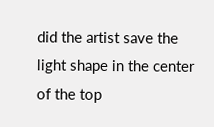did the artist save the light shape in the center of the top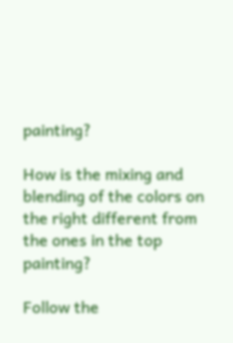painting?

How is the mixing and blending of the colors on the right different from the ones in the top painting?

Follow the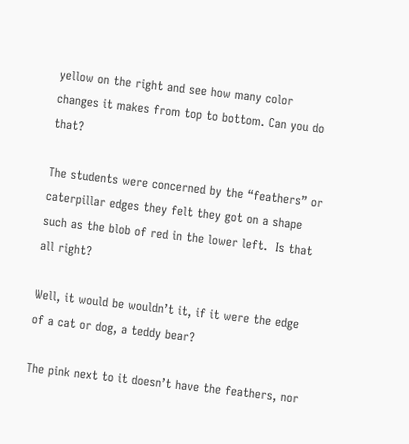yellow on the right and see how many color changes it makes from top to bottom. Can you do that?

The students were concerned by the “feathers” or caterpillar edges they felt they got on a shape such as the blob of red in the lower left.  Is that all right?

Well, it would be wouldn’t it, if it were the edge of a cat or dog, a teddy bear?

The pink next to it doesn’t have the feathers, nor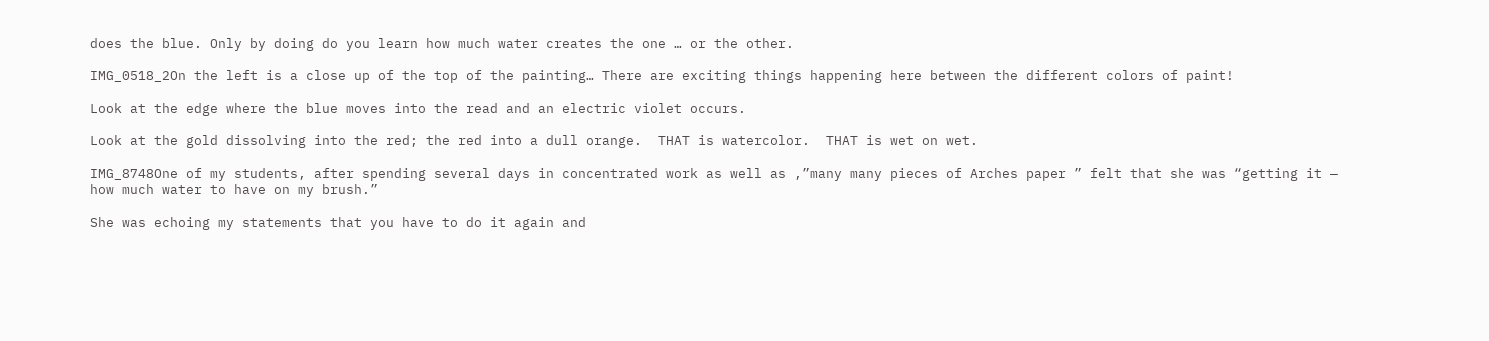does the blue. Only by doing do you learn how much water creates the one … or the other.

IMG_0518_2On the left is a close up of the top of the painting… There are exciting things happening here between the different colors of paint!

Look at the edge where the blue moves into the read and an electric violet occurs.

Look at the gold dissolving into the red; the red into a dull orange.  THAT is watercolor.  THAT is wet on wet.

IMG_8748One of my students, after spending several days in concentrated work as well as ,”many many pieces of Arches paper ” felt that she was “getting it — how much water to have on my brush.”

She was echoing my statements that you have to do it again and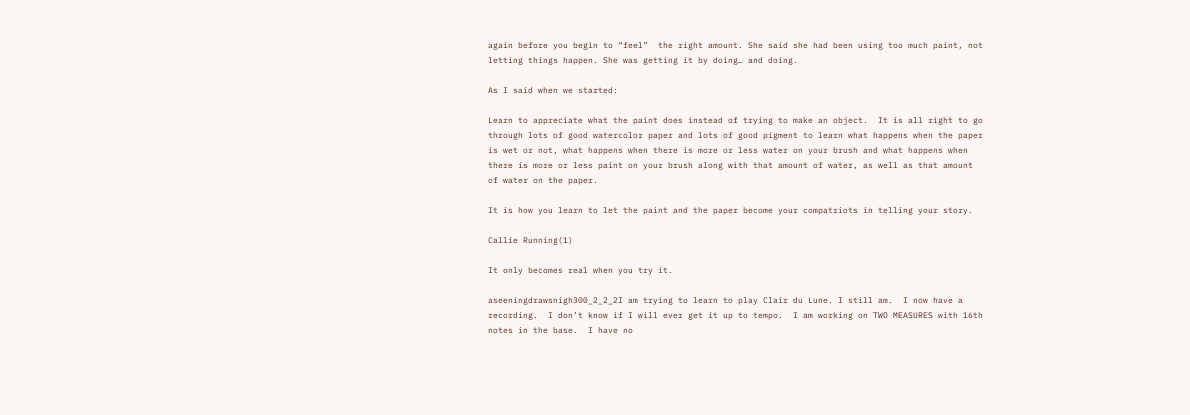again before you begin to “feel”  the right amount. She said she had been using too much paint, not letting things happen. She was getting it by doing… and doing.

As I said when we started:

Learn to appreciate what the paint does instead of trying to make an object.  It is all right to go through lots of good watercolor paper and lots of good pigment to learn what happens when the paper is wet or not, what happens when there is more or less water on your brush and what happens when there is more or less paint on your brush along with that amount of water, as well as that amount of water on the paper.

It is how you learn to let the paint and the paper become your compatriots in telling your story.

Callie Running(1)

It only becomes real when you try it.

aseeningdrawsnigh300_2_2_2I am trying to learn to play Clair du Lune. I still am.  I now have a recording.  I don’t know if I will ever get it up to tempo.  I am working on TWO MEASURES with 16th notes in the base.  I have no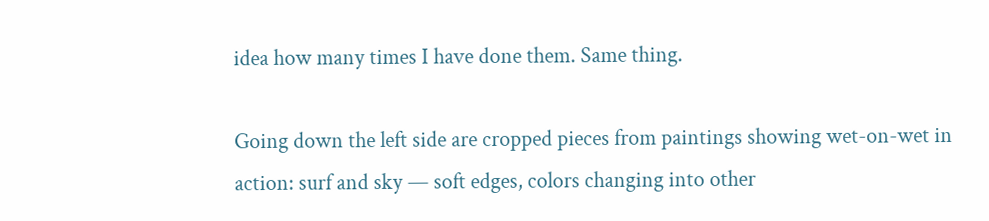idea how many times I have done them. Same thing.

Going down the left side are cropped pieces from paintings showing wet-on-wet in action: surf and sky — soft edges, colors changing into other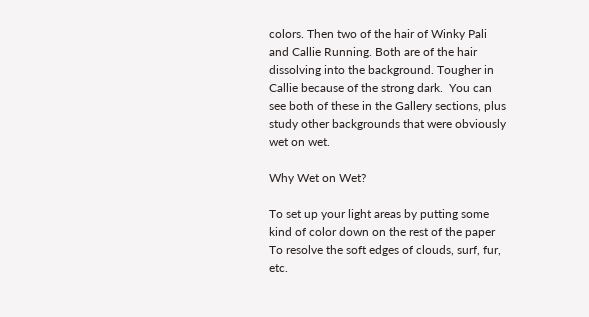colors. Then two of the hair of Winky Pali and Callie Running. Both are of the hair dissolving into the background. Tougher in Callie because of the strong dark.  You can see both of these in the Gallery sections, plus study other backgrounds that were obviously wet on wet.

Why Wet on Wet?

To set up your light areas by putting some kind of color down on the rest of the paper
To resolve the soft edges of clouds, surf, fur, etc.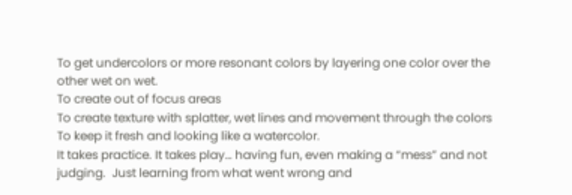To get undercolors or more resonant colors by layering one color over the other wet on wet.
To create out of focus areas
To create texture with splatter, wet lines and movement through the colors
To keep it fresh and looking like a watercolor.
It takes practice. It takes play… having fun, even making a “mess” and not judging.  Just learning from what went wrong and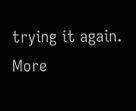trying it again.   More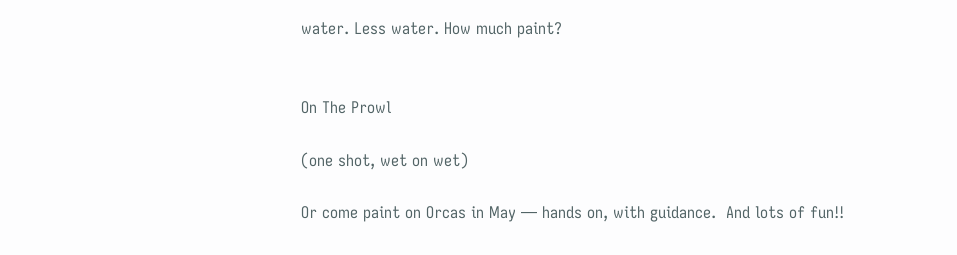water. Less water. How much paint?


On The Prowl

(one shot, wet on wet)

Or come paint on Orcas in May — hands on, with guidance.  And lots of fun!!